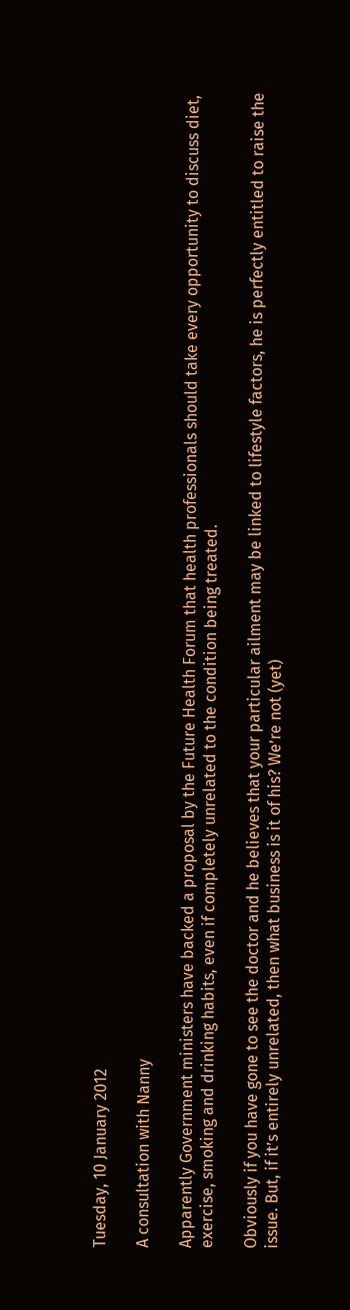Tuesday, 10 January 2012

A consultation with Nanny

Apparently Government ministers have backed a proposal by the Future Health Forum that health professionals should take every opportunity to discuss diet, exercise, smoking and drinking habits, even if completely unrelated to the condition being treated.

Obviously if you have gone to see the doctor and he believes that your particular ailment may be linked to lifestyle factors, he is perfectly entitled to raise the issue. But, if it’s entirely unrelated, then what business is it of his? We’re not (yet)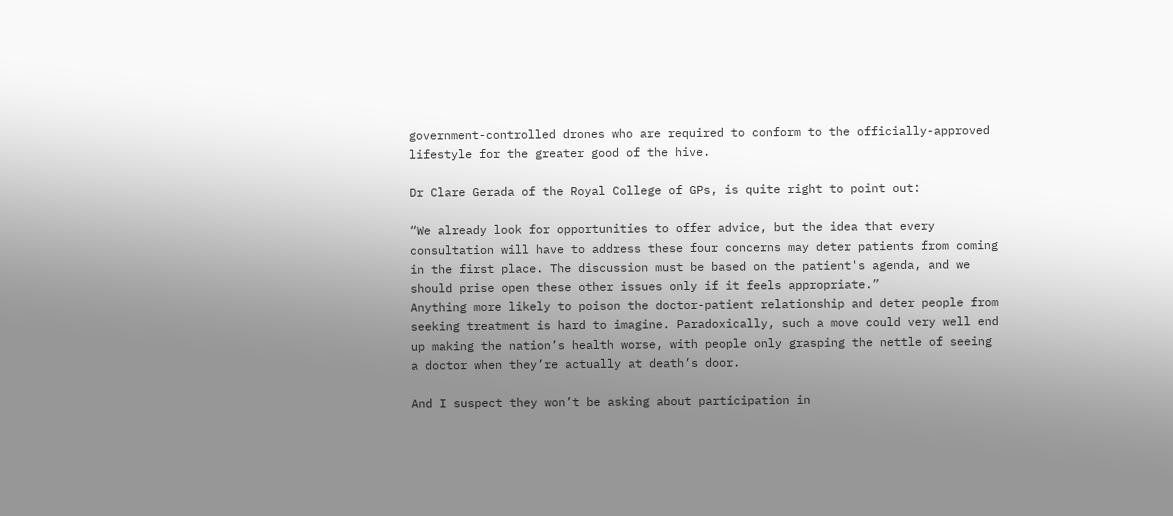government-controlled drones who are required to conform to the officially-approved lifestyle for the greater good of the hive.

Dr Clare Gerada of the Royal College of GPs, is quite right to point out:

“We already look for opportunities to offer advice, but the idea that every consultation will have to address these four concerns may deter patients from coming in the first place. The discussion must be based on the patient's agenda, and we should prise open these other issues only if it feels appropriate.”
Anything more likely to poison the doctor-patient relationship and deter people from seeking treatment is hard to imagine. Paradoxically, such a move could very well end up making the nation’s health worse, with people only grasping the nettle of seeing a doctor when they’re actually at death’s door.

And I suspect they won’t be asking about participation in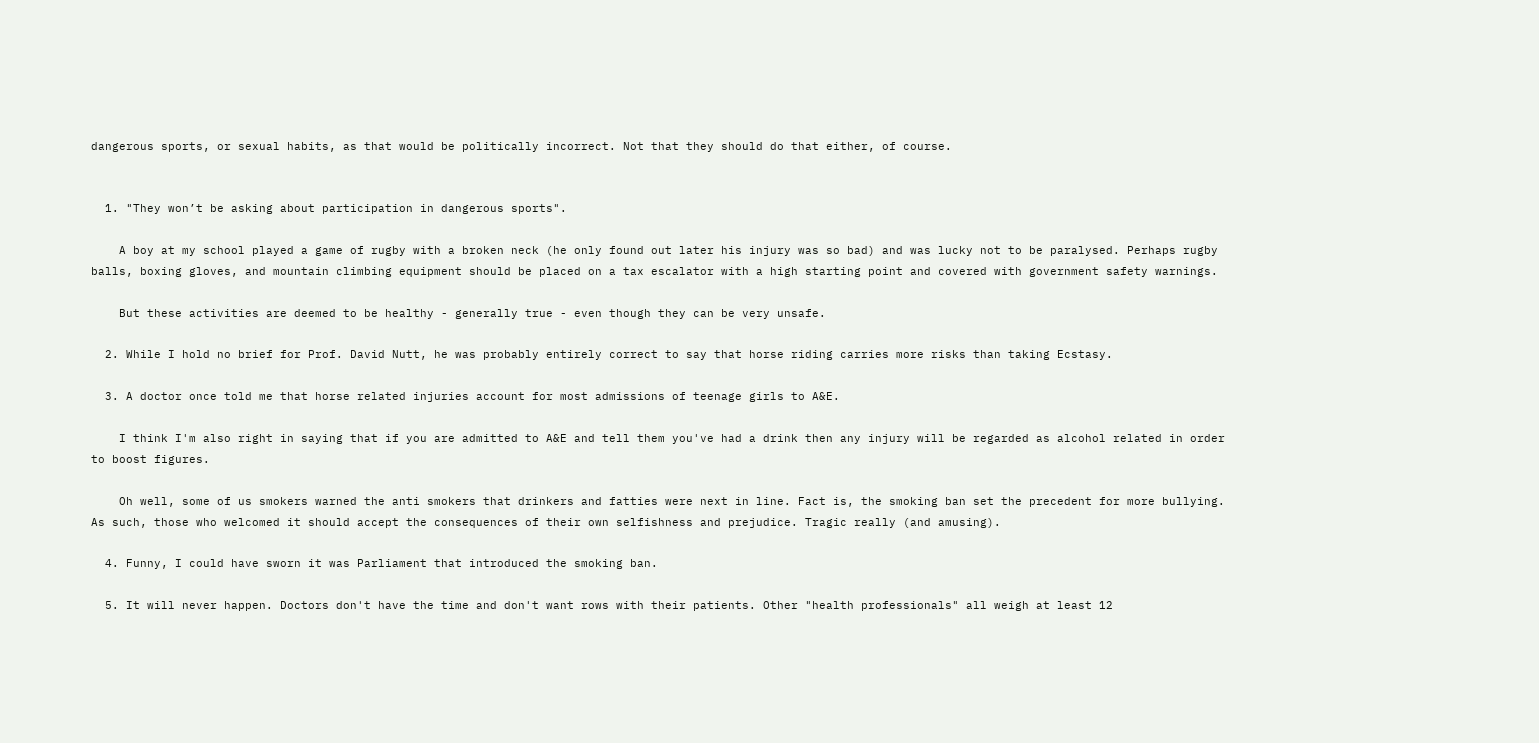dangerous sports, or sexual habits, as that would be politically incorrect. Not that they should do that either, of course.


  1. "They won’t be asking about participation in dangerous sports".

    A boy at my school played a game of rugby with a broken neck (he only found out later his injury was so bad) and was lucky not to be paralysed. Perhaps rugby balls, boxing gloves, and mountain climbing equipment should be placed on a tax escalator with a high starting point and covered with government safety warnings.

    But these activities are deemed to be healthy - generally true - even though they can be very unsafe.

  2. While I hold no brief for Prof. David Nutt, he was probably entirely correct to say that horse riding carries more risks than taking Ecstasy.

  3. A doctor once told me that horse related injuries account for most admissions of teenage girls to A&E.

    I think I'm also right in saying that if you are admitted to A&E and tell them you've had a drink then any injury will be regarded as alcohol related in order to boost figures.

    Oh well, some of us smokers warned the anti smokers that drinkers and fatties were next in line. Fact is, the smoking ban set the precedent for more bullying. As such, those who welcomed it should accept the consequences of their own selfishness and prejudice. Tragic really (and amusing).

  4. Funny, I could have sworn it was Parliament that introduced the smoking ban.

  5. It will never happen. Doctors don't have the time and don't want rows with their patients. Other "health professionals" all weigh at least 12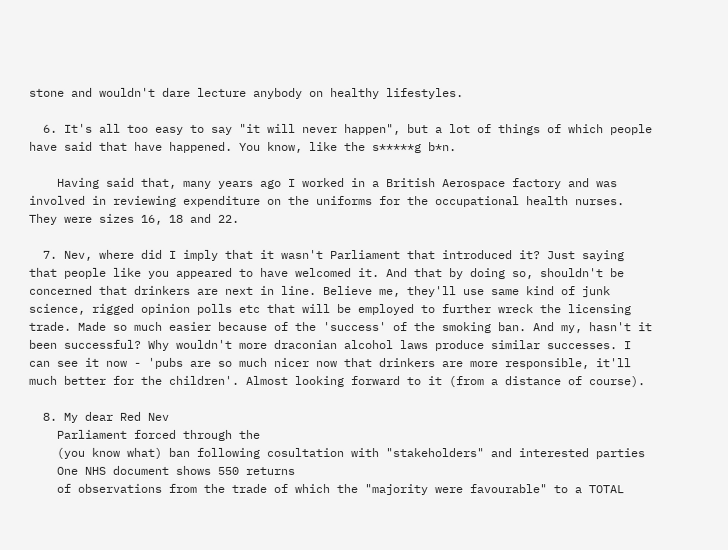stone and wouldn't dare lecture anybody on healthy lifestyles.

  6. It's all too easy to say "it will never happen", but a lot of things of which people have said that have happened. You know, like the s*****g b*n.

    Having said that, many years ago I worked in a British Aerospace factory and was involved in reviewing expenditure on the uniforms for the occupational health nurses. They were sizes 16, 18 and 22.

  7. Nev, where did I imply that it wasn't Parliament that introduced it? Just saying that people like you appeared to have welcomed it. And that by doing so, shouldn't be concerned that drinkers are next in line. Believe me, they'll use same kind of junk science, rigged opinion polls etc that will be employed to further wreck the licensing trade. Made so much easier because of the 'success' of the smoking ban. And my, hasn't it been successful? Why wouldn't more draconian alcohol laws produce similar successes. I can see it now - 'pubs are so much nicer now that drinkers are more responsible, it'll much better for the children'. Almost looking forward to it (from a distance of course).

  8. My dear Red Nev
    Parliament forced through the
    (you know what) ban following cosultation with "stakeholders" and interested parties
    One NHS document shows 550 returns
    of observations from the trade of which the "majority were favourable" to a TOTAL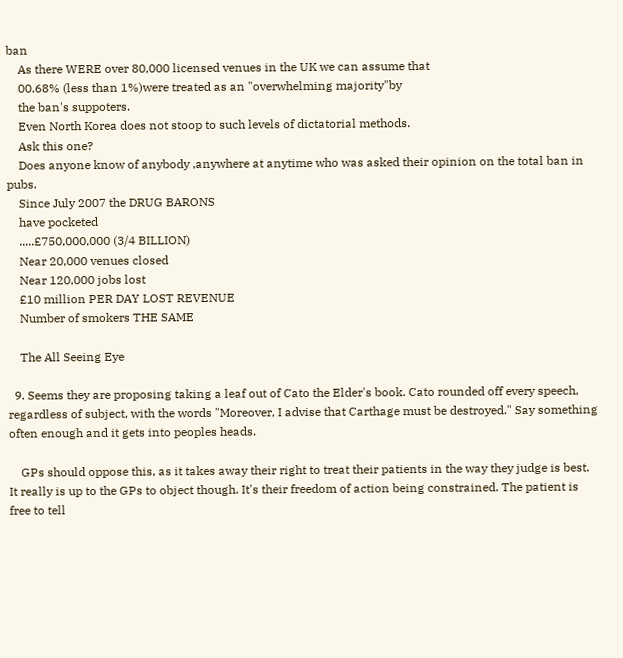ban
    As there WERE over 80,000 licensed venues in the UK we can assume that
    00.68% (less than 1%)were treated as an "overwhelming majority"by
    the ban's suppoters.
    Even North Korea does not stoop to such levels of dictatorial methods.
    Ask this one?
    Does anyone know of anybody ,anywhere at anytime who was asked their opinion on the total ban in pubs.
    Since July 2007 the DRUG BARONS
    have pocketed
    .....£750,000,000 (3/4 BILLION)
    Near 20,000 venues closed
    Near 120,000 jobs lost
    £10 million PER DAY LOST REVENUE
    Number of smokers THE SAME

    The All Seeing Eye

  9. Seems they are proposing taking a leaf out of Cato the Elder's book. Cato rounded off every speech, regardless of subject, with the words "Moreover, I advise that Carthage must be destroyed." Say something often enough and it gets into peoples heads.

    GPs should oppose this, as it takes away their right to treat their patients in the way they judge is best. It really is up to the GPs to object though. It's their freedom of action being constrained. The patient is free to tell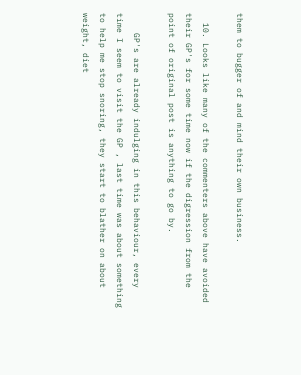them to bugger of and mind their own business.

  10. Looks like many of the commenters above have avoided their GP's for some time now if the digression from the point of original post is anything to go by.

    GP's are already indulging in this behaviour, every time I seem to visit the GP , last time was about something to help me stop snoring, they start to blather on about weight, diet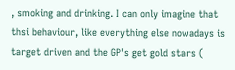, smoking and drinking. I can only imagine that thsi behaviour, like everything else nowadays is target driven and the GP's get gold stars (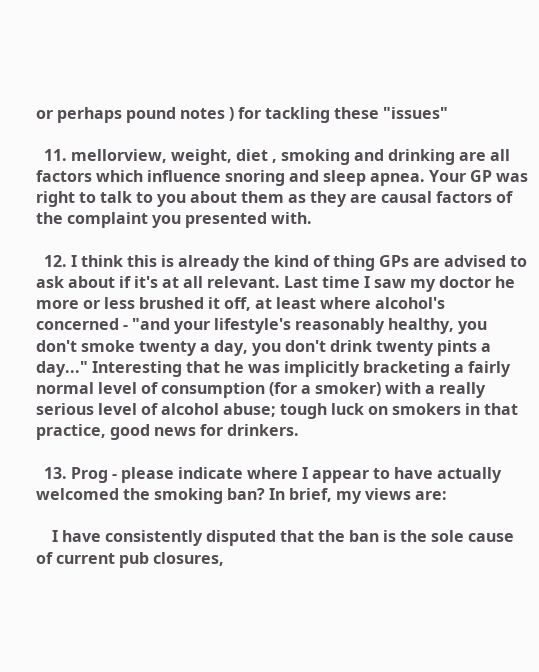or perhaps pound notes ) for tackling these "issues"

  11. mellorview, weight, diet , smoking and drinking are all factors which influence snoring and sleep apnea. Your GP was right to talk to you about them as they are causal factors of the complaint you presented with.

  12. I think this is already the kind of thing GPs are advised to ask about if it's at all relevant. Last time I saw my doctor he more or less brushed it off, at least where alcohol's concerned - "and your lifestyle's reasonably healthy, you don't smoke twenty a day, you don't drink twenty pints a day..." Interesting that he was implicitly bracketing a fairly normal level of consumption (for a smoker) with a really serious level of alcohol abuse; tough luck on smokers in that practice, good news for drinkers.

  13. Prog - please indicate where I appear to have actually welcomed the smoking ban? In brief, my views are:

    I have consistently disputed that the ban is the sole cause of current pub closures,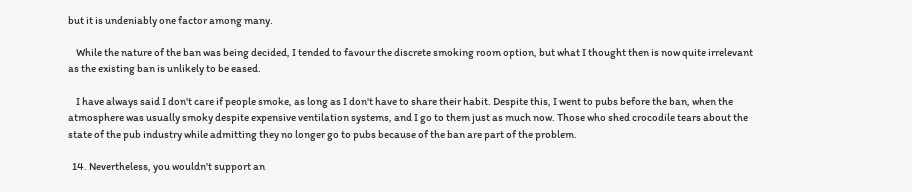but it is undeniably one factor among many.

    While the nature of the ban was being decided, I tended to favour the discrete smoking room option, but what I thought then is now quite irrelevant as the existing ban is unlikely to be eased.

    I have always said I don't care if people smoke, as long as I don't have to share their habit. Despite this, I went to pubs before the ban, when the atmosphere was usually smoky despite expensive ventilation systems, and I go to them just as much now. Those who shed crocodile tears about the state of the pub industry while admitting they no longer go to pubs because of the ban are part of the problem.

  14. Nevertheless, you wouldn't support an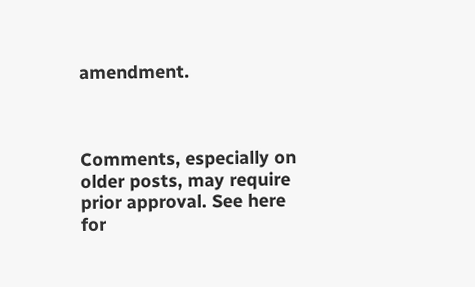amendment.



Comments, especially on older posts, may require prior approval. See here for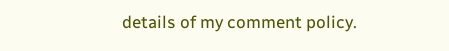details of my comment policy.